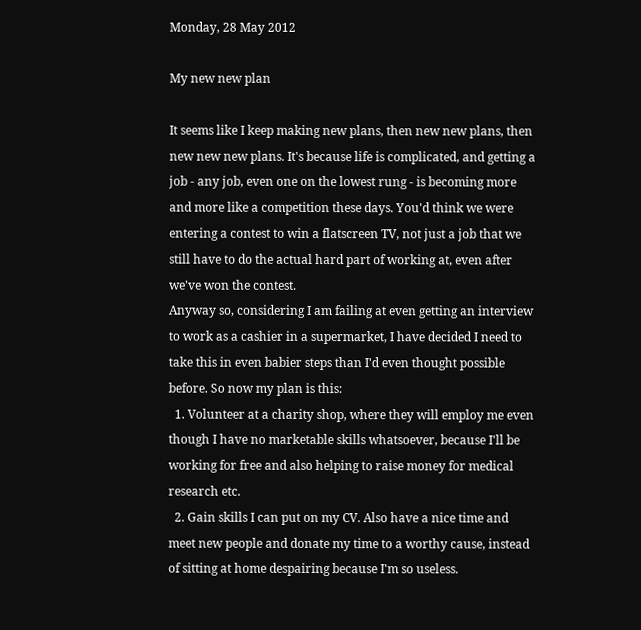Monday, 28 May 2012

My new new plan

It seems like I keep making new plans, then new new plans, then new new new plans. It's because life is complicated, and getting a job - any job, even one on the lowest rung - is becoming more and more like a competition these days. You'd think we were entering a contest to win a flatscreen TV, not just a job that we still have to do the actual hard part of working at, even after we've won the contest.
Anyway so, considering I am failing at even getting an interview to work as a cashier in a supermarket, I have decided I need to take this in even babier steps than I'd even thought possible before. So now my plan is this:
  1. Volunteer at a charity shop, where they will employ me even though I have no marketable skills whatsoever, because I'll be working for free and also helping to raise money for medical research etc.
  2. Gain skills I can put on my CV. Also have a nice time and meet new people and donate my time to a worthy cause, instead of sitting at home despairing because I'm so useless.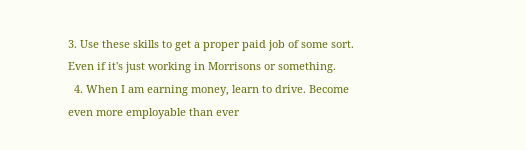3. Use these skills to get a proper paid job of some sort. Even if it's just working in Morrisons or something.
  4. When I am earning money, learn to drive. Become even more employable than ever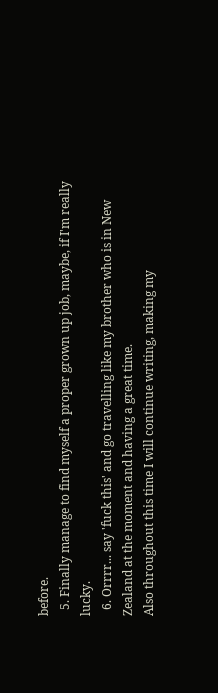before.
  5. Finally manage to find myself a proper grown up job, maybe, if I'm really lucky.
  6. Orrrr... say 'fuck this' and go travelling like my brother who is in New Zealand at the moment and having a great time.
Also throughout this time I will continue writing, making my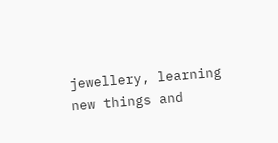jewellery, learning new things and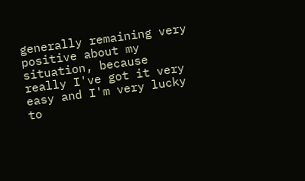generally remaining very positive about my situation, because really I've got it very easy and I'm very lucky to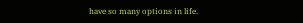have so many options in life.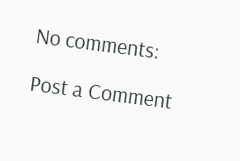No comments:

Post a Comment